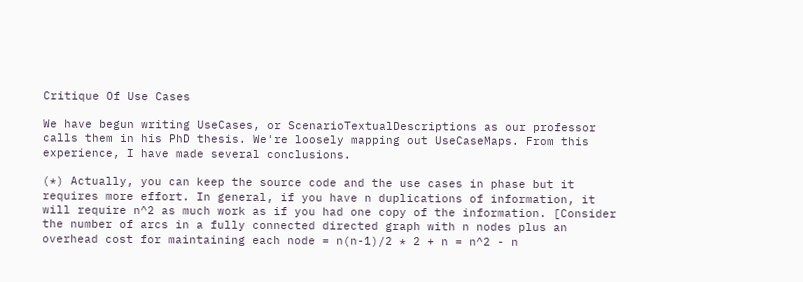Critique Of Use Cases

We have begun writing UseCases, or ScenarioTextualDescriptions as our professor calls them in his PhD thesis. We're loosely mapping out UseCaseMaps. From this experience, I have made several conclusions.

(*) Actually, you can keep the source code and the use cases in phase but it requires more effort. In general, if you have n duplications of information, it will require n^2 as much work as if you had one copy of the information. [Consider the number of arcs in a fully connected directed graph with n nodes plus an overhead cost for maintaining each node = n(n-1)/2 * 2 + n = n^2 - n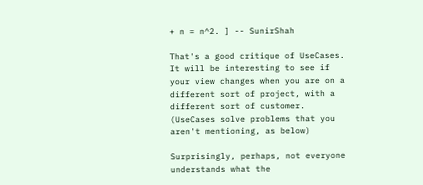+ n = n^2. ] -- SunirShah

That's a good critique of UseCases. It will be interesting to see if your view changes when you are on a different sort of project, with a different sort of customer. (UseCases solve problems that you aren't mentioning, as below)

Surprisingly, perhaps, not everyone understands what the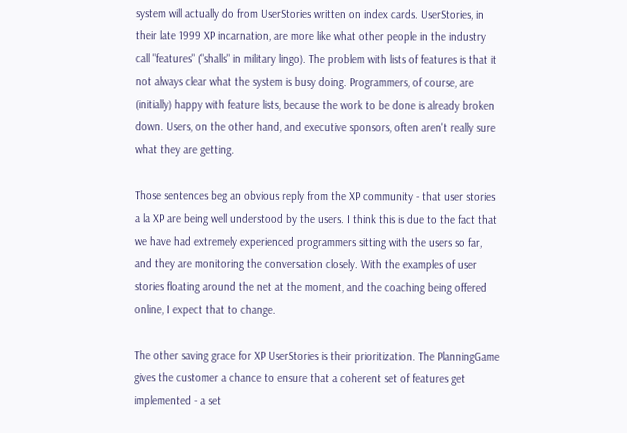system will actually do from UserStories written on index cards. UserStories, in their late 1999 XP incarnation, are more like what other people in the industry call "features" ("shalls" in military lingo). The problem with lists of features is that it not always clear what the system is busy doing. Programmers, of course, are (initially) happy with feature lists, because the work to be done is already broken down. Users, on the other hand, and executive sponsors, often aren't really sure what they are getting.

Those sentences beg an obvious reply from the XP community - that user stories a la XP are being well understood by the users. I think this is due to the fact that we have had extremely experienced programmers sitting with the users so far, and they are monitoring the conversation closely. With the examples of user stories floating around the net at the moment, and the coaching being offered online, I expect that to change.

The other saving grace for XP UserStories is their prioritization. The PlanningGame gives the customer a chance to ensure that a coherent set of features get implemented - a set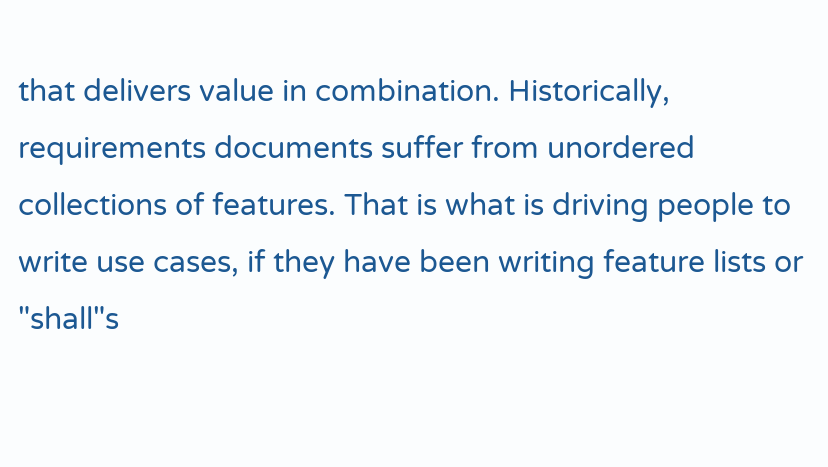that delivers value in combination. Historically, requirements documents suffer from unordered collections of features. That is what is driving people to write use cases, if they have been writing feature lists or "shall"s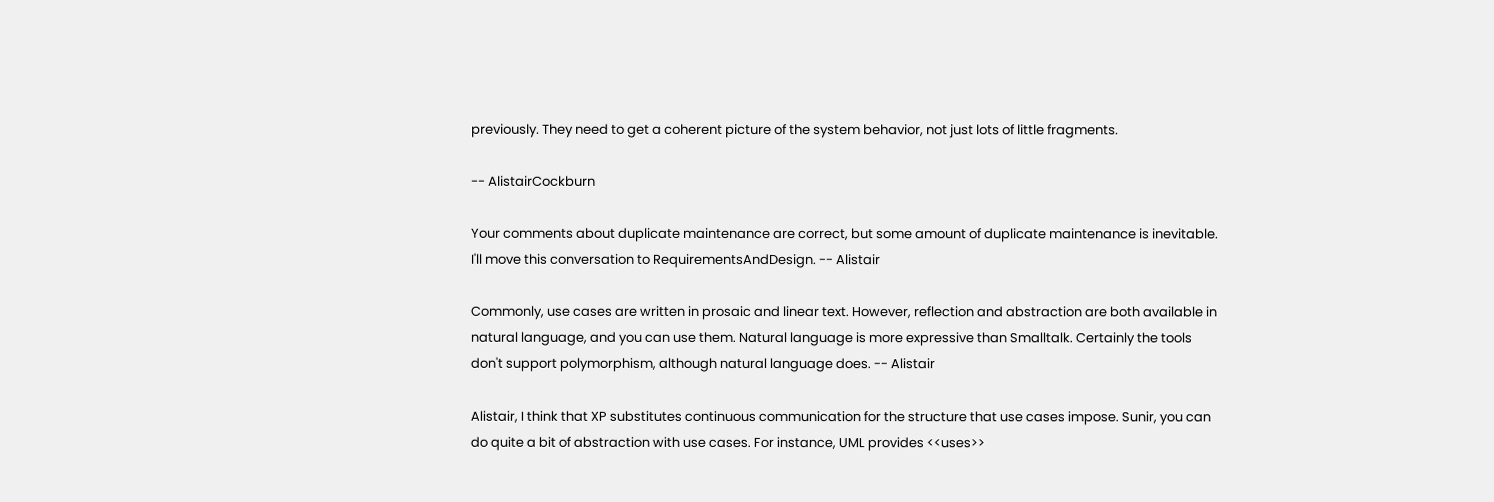previously. They need to get a coherent picture of the system behavior, not just lots of little fragments.

-- AlistairCockburn

Your comments about duplicate maintenance are correct, but some amount of duplicate maintenance is inevitable. I'll move this conversation to RequirementsAndDesign. -- Alistair

Commonly, use cases are written in prosaic and linear text. However, reflection and abstraction are both available in natural language, and you can use them. Natural language is more expressive than Smalltalk. Certainly the tools don't support polymorphism, although natural language does. -- Alistair

Alistair, I think that XP substitutes continuous communication for the structure that use cases impose. Sunir, you can do quite a bit of abstraction with use cases. For instance, UML provides <<uses>>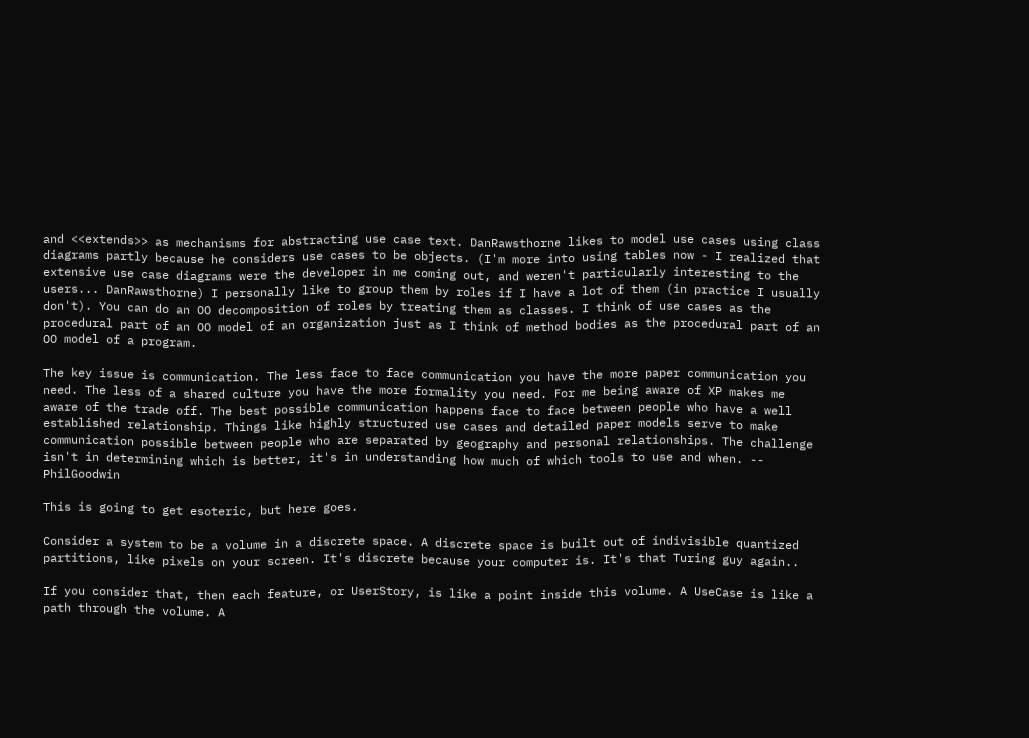and <<extends>> as mechanisms for abstracting use case text. DanRawsthorne likes to model use cases using class diagrams partly because he considers use cases to be objects. (I'm more into using tables now - I realized that extensive use case diagrams were the developer in me coming out, and weren't particularly interesting to the users... DanRawsthorne) I personally like to group them by roles if I have a lot of them (in practice I usually don't). You can do an OO decomposition of roles by treating them as classes. I think of use cases as the procedural part of an OO model of an organization just as I think of method bodies as the procedural part of an OO model of a program.

The key issue is communication. The less face to face communication you have the more paper communication you need. The less of a shared culture you have the more formality you need. For me being aware of XP makes me aware of the trade off. The best possible communication happens face to face between people who have a well established relationship. Things like highly structured use cases and detailed paper models serve to make communication possible between people who are separated by geography and personal relationships. The challenge isn't in determining which is better, it's in understanding how much of which tools to use and when. -- PhilGoodwin

This is going to get esoteric, but here goes.

Consider a system to be a volume in a discrete space. A discrete space is built out of indivisible quantized partitions, like pixels on your screen. It's discrete because your computer is. It's that Turing guy again..

If you consider that, then each feature, or UserStory, is like a point inside this volume. A UseCase is like a path through the volume. A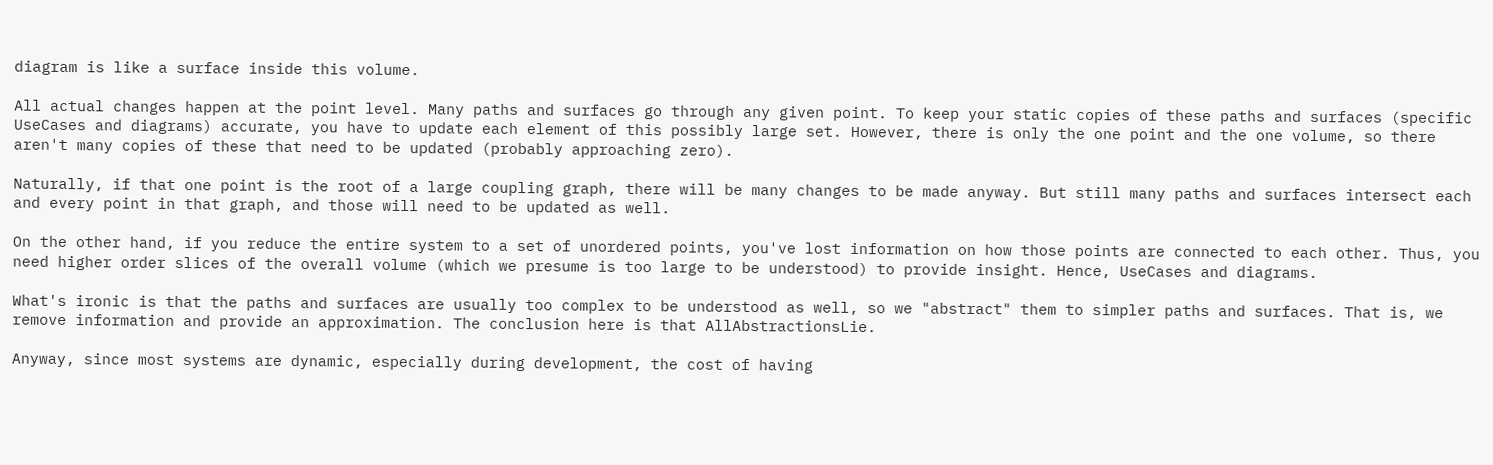diagram is like a surface inside this volume.

All actual changes happen at the point level. Many paths and surfaces go through any given point. To keep your static copies of these paths and surfaces (specific UseCases and diagrams) accurate, you have to update each element of this possibly large set. However, there is only the one point and the one volume, so there aren't many copies of these that need to be updated (probably approaching zero).

Naturally, if that one point is the root of a large coupling graph, there will be many changes to be made anyway. But still many paths and surfaces intersect each and every point in that graph, and those will need to be updated as well.

On the other hand, if you reduce the entire system to a set of unordered points, you've lost information on how those points are connected to each other. Thus, you need higher order slices of the overall volume (which we presume is too large to be understood) to provide insight. Hence, UseCases and diagrams.

What's ironic is that the paths and surfaces are usually too complex to be understood as well, so we "abstract" them to simpler paths and surfaces. That is, we remove information and provide an approximation. The conclusion here is that AllAbstractionsLie.

Anyway, since most systems are dynamic, especially during development, the cost of having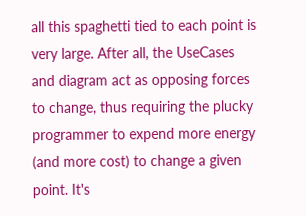all this spaghetti tied to each point is very large. After all, the UseCases and diagram act as opposing forces to change, thus requiring the plucky programmer to expend more energy (and more cost) to change a given point. It's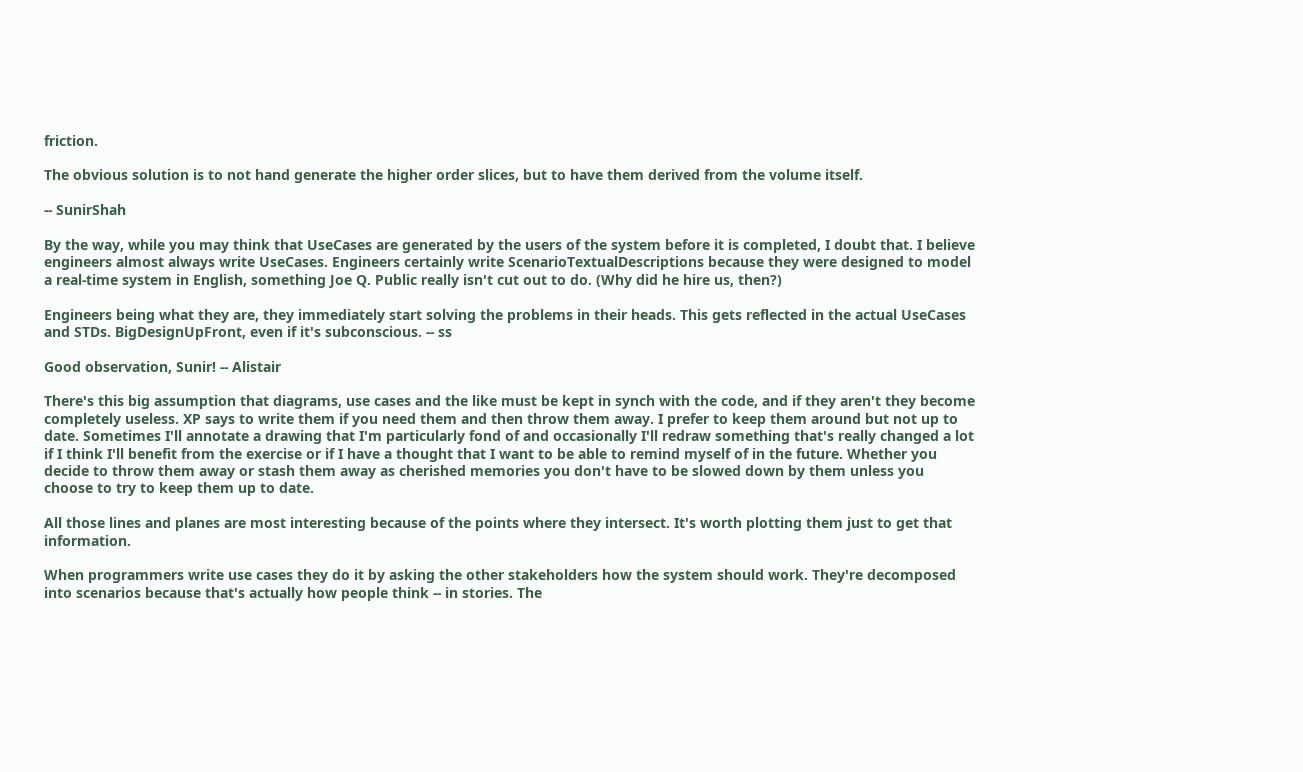friction.

The obvious solution is to not hand generate the higher order slices, but to have them derived from the volume itself.

-- SunirShah

By the way, while you may think that UseCases are generated by the users of the system before it is completed, I doubt that. I believe engineers almost always write UseCases. Engineers certainly write ScenarioTextualDescriptions because they were designed to model a real-time system in English, something Joe Q. Public really isn't cut out to do. (Why did he hire us, then?)

Engineers being what they are, they immediately start solving the problems in their heads. This gets reflected in the actual UseCases and STDs. BigDesignUpFront, even if it's subconscious. -- ss

Good observation, Sunir! -- Alistair

There's this big assumption that diagrams, use cases and the like must be kept in synch with the code, and if they aren't they become completely useless. XP says to write them if you need them and then throw them away. I prefer to keep them around but not up to date. Sometimes I'll annotate a drawing that I'm particularly fond of and occasionally I'll redraw something that's really changed a lot if I think I'll benefit from the exercise or if I have a thought that I want to be able to remind myself of in the future. Whether you decide to throw them away or stash them away as cherished memories you don't have to be slowed down by them unless you choose to try to keep them up to date.

All those lines and planes are most interesting because of the points where they intersect. It's worth plotting them just to get that information.

When programmers write use cases they do it by asking the other stakeholders how the system should work. They're decomposed into scenarios because that's actually how people think -- in stories. The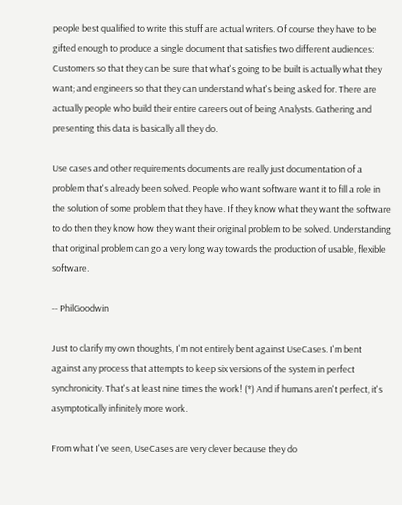people best qualified to write this stuff are actual writers. Of course they have to be gifted enough to produce a single document that satisfies two different audiences: Customers so that they can be sure that what's going to be built is actually what they want; and engineers so that they can understand what's being asked for. There are actually people who build their entire careers out of being Analysts. Gathering and presenting this data is basically all they do.

Use cases and other requirements documents are really just documentation of a problem that's already been solved. People who want software want it to fill a role in the solution of some problem that they have. If they know what they want the software to do then they know how they want their original problem to be solved. Understanding that original problem can go a very long way towards the production of usable, flexible software.

-- PhilGoodwin

Just to clarify my own thoughts, I'm not entirely bent against UseCases. I'm bent against any process that attempts to keep six versions of the system in perfect synchronicity. That's at least nine times the work! (*) And if humans aren't perfect, it's asymptotically infinitely more work.

From what I've seen, UseCases are very clever because they do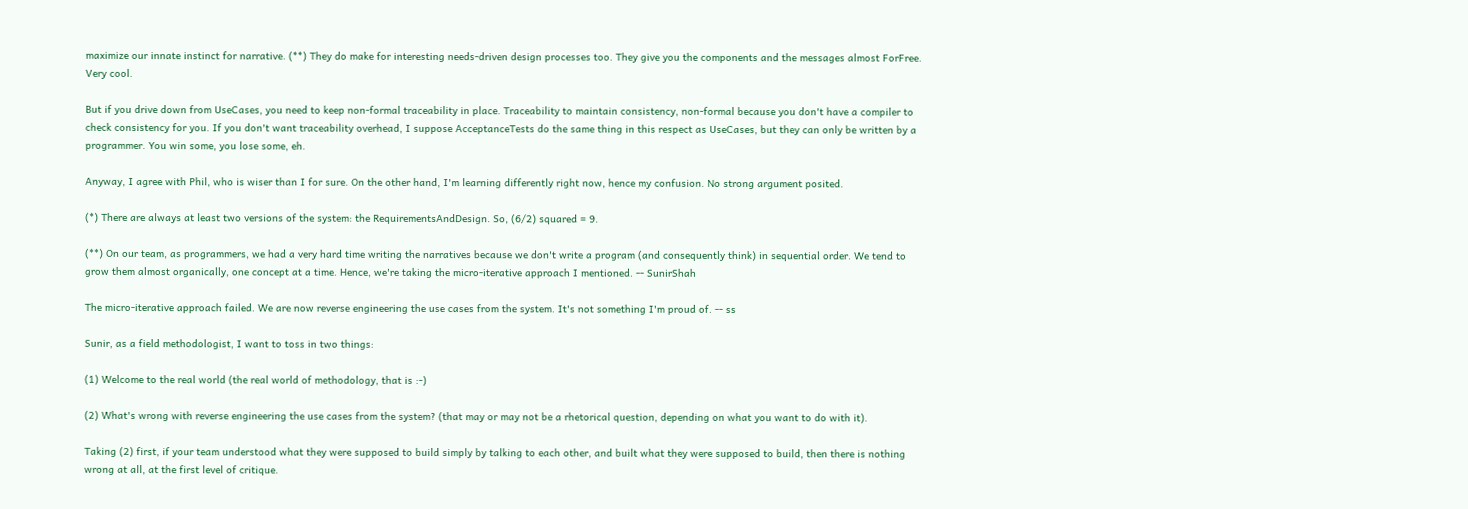maximize our innate instinct for narrative. (**) They do make for interesting needs-driven design processes too. They give you the components and the messages almost ForFree. Very cool.

But if you drive down from UseCases, you need to keep non-formal traceability in place. Traceability to maintain consistency, non-formal because you don't have a compiler to check consistency for you. If you don't want traceability overhead, I suppose AcceptanceTests do the same thing in this respect as UseCases, but they can only be written by a programmer. You win some, you lose some, eh.

Anyway, I agree with Phil, who is wiser than I for sure. On the other hand, I'm learning differently right now, hence my confusion. No strong argument posited.

(*) There are always at least two versions of the system: the RequirementsAndDesign. So, (6/2) squared = 9.

(**) On our team, as programmers, we had a very hard time writing the narratives because we don't write a program (and consequently think) in sequential order. We tend to grow them almost organically, one concept at a time. Hence, we're taking the micro-iterative approach I mentioned. -- SunirShah

The micro-iterative approach failed. We are now reverse engineering the use cases from the system. It's not something I'm proud of. -- ss

Sunir, as a field methodologist, I want to toss in two things:

(1) Welcome to the real world (the real world of methodology, that is :-)

(2) What's wrong with reverse engineering the use cases from the system? (that may or may not be a rhetorical question, depending on what you want to do with it).

Taking (2) first, if your team understood what they were supposed to build simply by talking to each other, and built what they were supposed to build, then there is nothing wrong at all, at the first level of critique.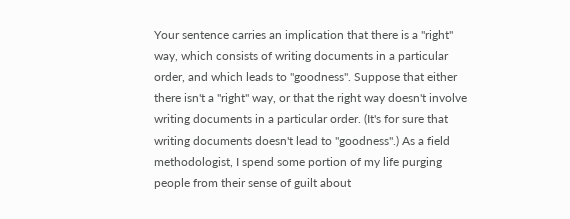Your sentence carries an implication that there is a "right" way, which consists of writing documents in a particular order, and which leads to "goodness". Suppose that either there isn't a "right" way, or that the right way doesn't involve writing documents in a particular order. (It's for sure that writing documents doesn't lead to "goodness".) As a field methodologist, I spend some portion of my life purging people from their sense of guilt about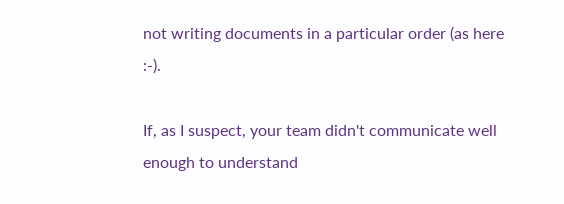not writing documents in a particular order (as here :-).

If, as I suspect, your team didn't communicate well enough to understand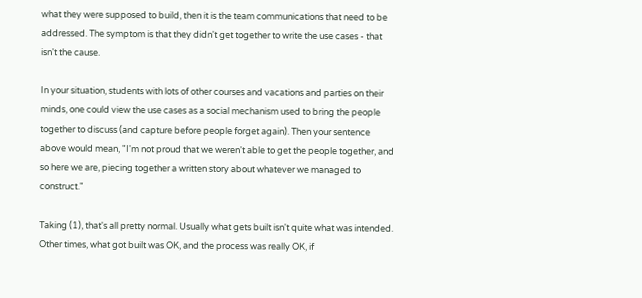what they were supposed to build, then it is the team communications that need to be addressed. The symptom is that they didn't get together to write the use cases - that isn't the cause.

In your situation, students with lots of other courses and vacations and parties on their minds, one could view the use cases as a social mechanism used to bring the people together to discuss (and capture before people forget again). Then your sentence above would mean, "I'm not proud that we weren't able to get the people together, and so here we are, piecing together a written story about whatever we managed to construct."

Taking (1), that's all pretty normal. Usually what gets built isn't quite what was intended. Other times, what got built was OK, and the process was really OK, if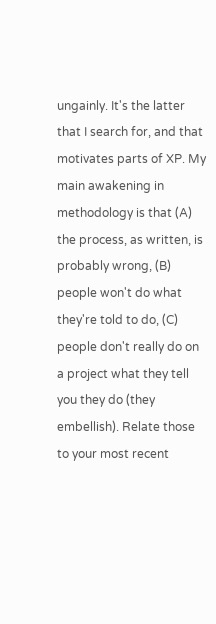ungainly. It's the latter that I search for, and that motivates parts of XP. My main awakening in methodology is that (A) the process, as written, is probably wrong, (B) people won't do what they're told to do, (C) people don't really do on a project what they tell you they do (they embellish). Relate those to your most recent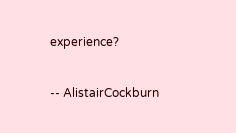experience?

-- AlistairCockburn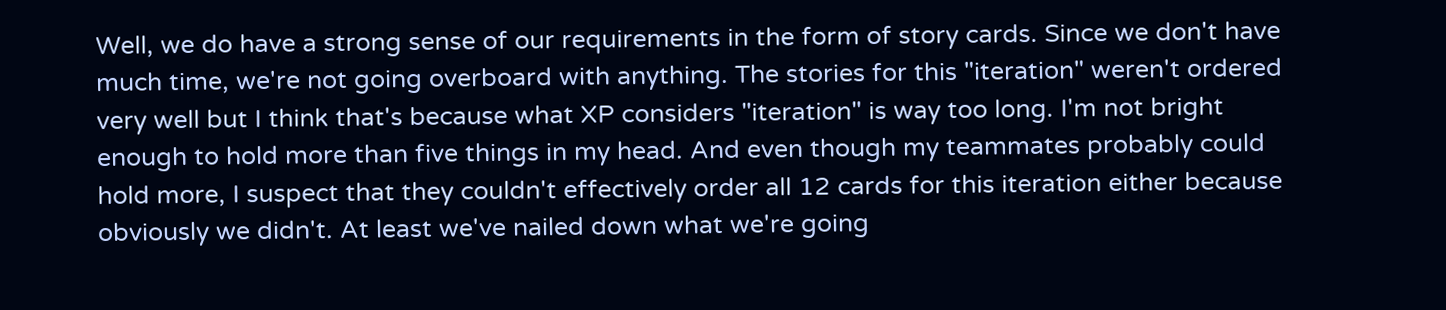Well, we do have a strong sense of our requirements in the form of story cards. Since we don't have much time, we're not going overboard with anything. The stories for this "iteration" weren't ordered very well but I think that's because what XP considers "iteration" is way too long. I'm not bright enough to hold more than five things in my head. And even though my teammates probably could hold more, I suspect that they couldn't effectively order all 12 cards for this iteration either because obviously we didn't. At least we've nailed down what we're going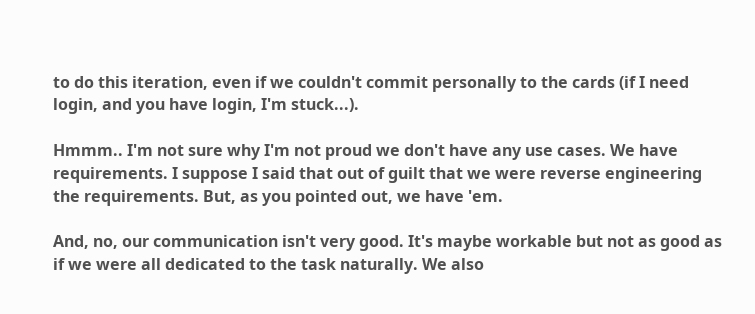to do this iteration, even if we couldn't commit personally to the cards (if I need login, and you have login, I'm stuck...).

Hmmm.. I'm not sure why I'm not proud we don't have any use cases. We have requirements. I suppose I said that out of guilt that we were reverse engineering the requirements. But, as you pointed out, we have 'em.

And, no, our communication isn't very good. It's maybe workable but not as good as if we were all dedicated to the task naturally. We also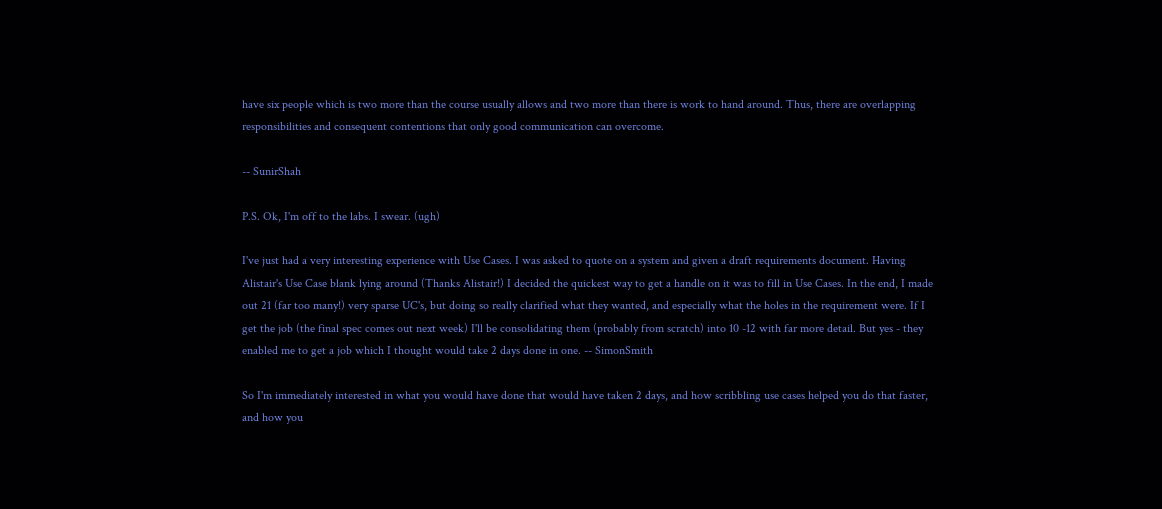have six people which is two more than the course usually allows and two more than there is work to hand around. Thus, there are overlapping responsibilities and consequent contentions that only good communication can overcome.

-- SunirShah

P.S. Ok, I'm off to the labs. I swear. (ugh)

I've just had a very interesting experience with Use Cases. I was asked to quote on a system and given a draft requirements document. Having Alistair's Use Case blank lying around (Thanks Alistair!) I decided the quickest way to get a handle on it was to fill in Use Cases. In the end, I made out 21 (far too many!) very sparse UC's, but doing so really clarified what they wanted, and especially what the holes in the requirement were. If I get the job (the final spec comes out next week) I'll be consolidating them (probably from scratch) into 10 -12 with far more detail. But yes - they enabled me to get a job which I thought would take 2 days done in one. -- SimonSmith

So I'm immediately interested in what you would have done that would have taken 2 days, and how scribbling use cases helped you do that faster, and how you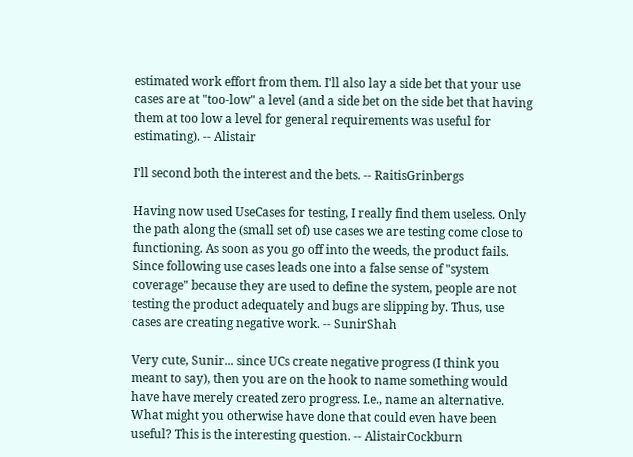estimated work effort from them. I'll also lay a side bet that your use cases are at "too-low" a level (and a side bet on the side bet that having them at too low a level for general requirements was useful for estimating). -- Alistair

I'll second both the interest and the bets. -- RaitisGrinbergs

Having now used UseCases for testing, I really find them useless. Only the path along the (small set of) use cases we are testing come close to functioning. As soon as you go off into the weeds, the product fails. Since following use cases leads one into a false sense of "system coverage" because they are used to define the system, people are not testing the product adequately and bugs are slipping by. Thus, use cases are creating negative work. -- SunirShah

Very cute, Sunir... since UCs create negative progress (I think you meant to say), then you are on the hook to name something would have have merely created zero progress. I.e., name an alternative. What might you otherwise have done that could even have been useful? This is the interesting question. -- AlistairCockburn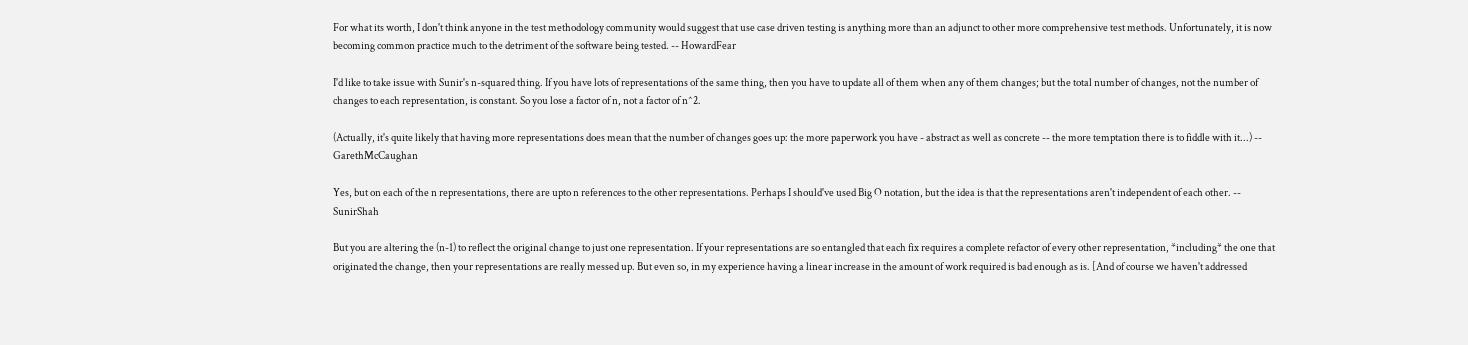For what its worth, I don't think anyone in the test methodology community would suggest that use case driven testing is anything more than an adjunct to other more comprehensive test methods. Unfortunately, it is now becoming common practice much to the detriment of the software being tested. -- HowardFear

I'd like to take issue with Sunir's n-squared thing. If you have lots of representations of the same thing, then you have to update all of them when any of them changes; but the total number of changes, not the number of changes to each representation, is constant. So you lose a factor of n, not a factor of n^2.

(Actually, it's quite likely that having more representations does mean that the number of changes goes up: the more paperwork you have - abstract as well as concrete -- the more temptation there is to fiddle with it...) -- GarethMcCaughan

Yes, but on each of the n representations, there are upto n references to the other representations. Perhaps I should've used Big O notation, but the idea is that the representations aren't independent of each other. -- SunirShah

But you are altering the (n-1) to reflect the original change to just one representation. If your representations are so entangled that each fix requires a complete refactor of every other representation, *including* the one that originated the change, then your representations are really messed up. But even so, in my experience having a linear increase in the amount of work required is bad enough as is. [And of course we haven't addressed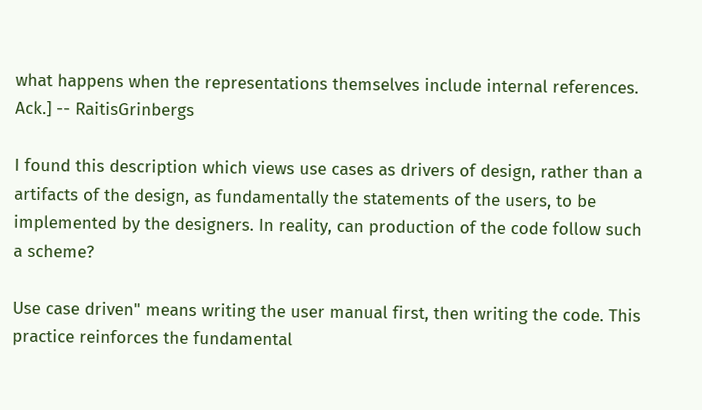what happens when the representations themselves include internal references. Ack.] -- RaitisGrinbergs

I found this description which views use cases as drivers of design, rather than a artifacts of the design, as fundamentally the statements of the users, to be implemented by the designers. In reality, can production of the code follow such a scheme?

Use case driven" means writing the user manual first, then writing the code. This practice reinforces the fundamental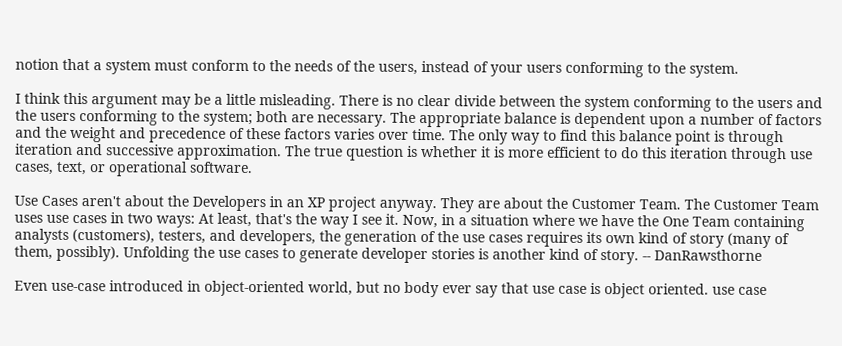notion that a system must conform to the needs of the users, instead of your users conforming to the system.

I think this argument may be a little misleading. There is no clear divide between the system conforming to the users and the users conforming to the system; both are necessary. The appropriate balance is dependent upon a number of factors and the weight and precedence of these factors varies over time. The only way to find this balance point is through iteration and successive approximation. The true question is whether it is more efficient to do this iteration through use cases, text, or operational software.

Use Cases aren't about the Developers in an XP project anyway. They are about the Customer Team. The Customer Team uses use cases in two ways: At least, that's the way I see it. Now, in a situation where we have the One Team containing analysts (customers), testers, and developers, the generation of the use cases requires its own kind of story (many of them, possibly). Unfolding the use cases to generate developer stories is another kind of story. -- DanRawsthorne

Even use-case introduced in object-oriented world, but no body ever say that use case is object oriented. use case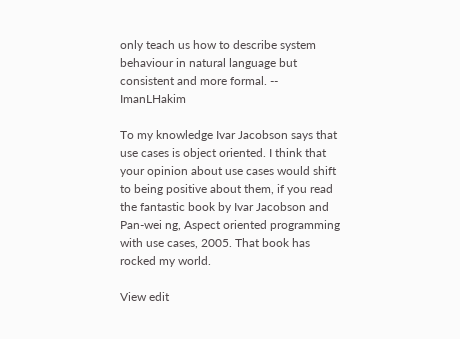only teach us how to describe system behaviour in natural language but consistent and more formal. -- ImanLHakim

To my knowledge Ivar Jacobson says that use cases is object oriented. I think that your opinion about use cases would shift to being positive about them, if you read the fantastic book by Ivar Jacobson and Pan-wei ng, Aspect oriented programming with use cases, 2005. That book has rocked my world.

View edit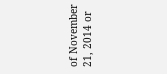of November 21, 2014 or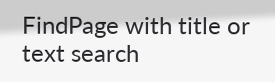FindPage with title or text search